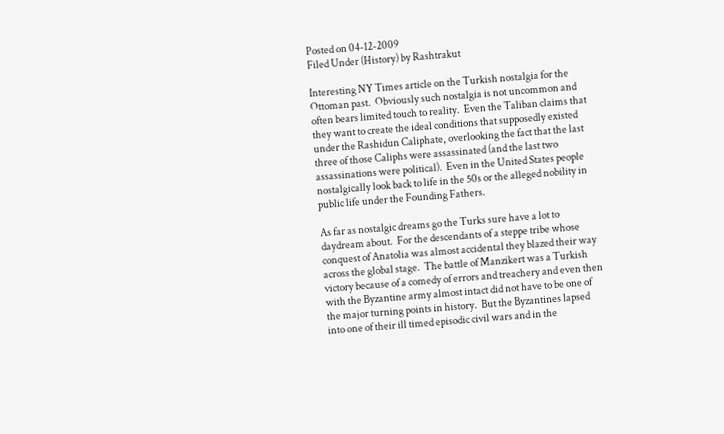Posted on 04-12-2009
Filed Under (History) by Rashtrakut

Interesting NY Times article on the Turkish nostalgia for the Ottoman past.  Obviously such nostalgia is not uncommon and often bears limited touch to reality.  Even the Taliban claims that they want to create the ideal conditions that supposedly existed under the Rashidun Caliphate, overlooking the fact that the last three of those Caliphs were assassinated (and the last two assassinations were political).  Even in the United States people nostalgically look back to life in the 50s or the alleged nobility in public life under the Founding Fathers.

As far as nostalgic dreams go the Turks sure have a lot to daydream about.  For the descendants of a steppe tribe whose conquest of Anatolia was almost accidental they blazed their way across the global stage.  The battle of Manzikert was a Turkish victory because of a comedy of errors and treachery and even then with the Byzantine army almost intact did not have to be one of the major turning points in history.  But the Byzantines lapsed into one of their ill timed episodic civil wars and in the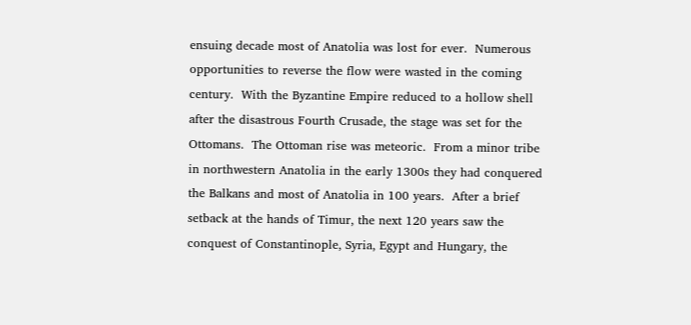ensuing decade most of Anatolia was lost for ever.  Numerous opportunities to reverse the flow were wasted in the coming century.  With the Byzantine Empire reduced to a hollow shell after the disastrous Fourth Crusade, the stage was set for the Ottomans.  The Ottoman rise was meteoric.  From a minor tribe in northwestern Anatolia in the early 1300s they had conquered the Balkans and most of Anatolia in 100 years.  After a brief setback at the hands of Timur, the next 120 years saw the conquest of Constantinople, Syria, Egypt and Hungary, the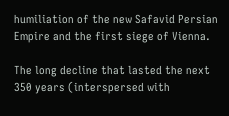humiliation of the new Safavid Persian Empire and the first siege of Vienna.

The long decline that lasted the next 350 years (interspersed with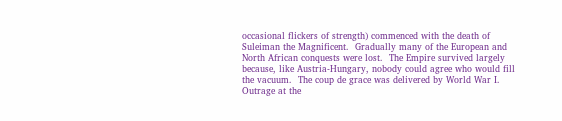occasional flickers of strength) commenced with the death of Suleiman the Magnificent.  Gradually many of the European and North African conquests were lost.  The Empire survived largely because, like Austria-Hungary, nobody could agree who would fill the vacuum.  The coup de grace was delivered by World War I.  Outrage at the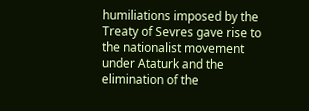humiliations imposed by the Treaty of Sevres gave rise to the nationalist movement under Ataturk and the elimination of the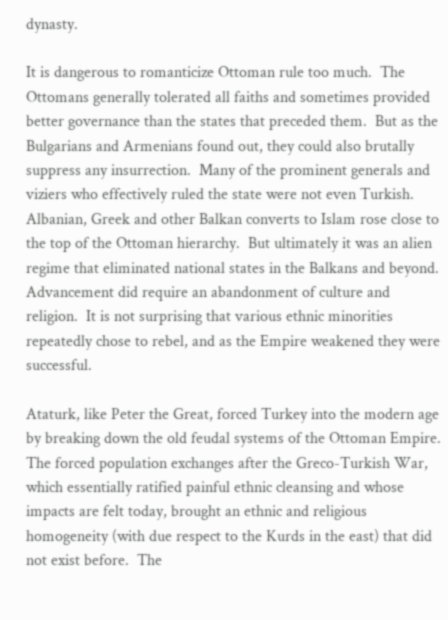dynasty.

It is dangerous to romanticize Ottoman rule too much.  The Ottomans generally tolerated all faiths and sometimes provided better governance than the states that preceded them.  But as the Bulgarians and Armenians found out, they could also brutally suppress any insurrection.  Many of the prominent generals and viziers who effectively ruled the state were not even Turkish.  Albanian, Greek and other Balkan converts to Islam rose close to the top of the Ottoman hierarchy.  But ultimately it was an alien regime that eliminated national states in the Balkans and beyond.  Advancement did require an abandonment of culture and religion.  It is not surprising that various ethnic minorities repeatedly chose to rebel, and as the Empire weakened they were successful.

Ataturk, like Peter the Great, forced Turkey into the modern age by breaking down the old feudal systems of the Ottoman Empire.  The forced population exchanges after the Greco-Turkish War, which essentially ratified painful ethnic cleansing and whose impacts are felt today, brought an ethnic and religious homogeneity (with due respect to the Kurds in the east) that did not exist before.  The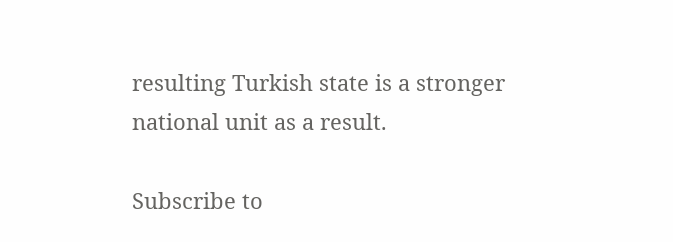resulting Turkish state is a stronger national unit as a result.

Subscribe to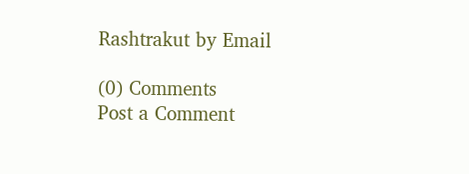Rashtrakut by Email

(0) Comments
Post a Comment